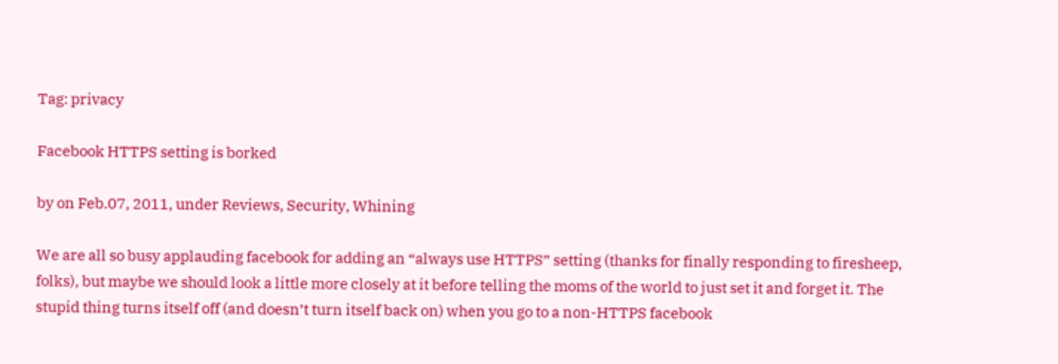Tag: privacy

Facebook HTTPS setting is borked

by on Feb.07, 2011, under Reviews, Security, Whining

We are all so busy applauding facebook for adding an “always use HTTPS” setting (thanks for finally responding to firesheep, folks), but maybe we should look a little more closely at it before telling the moms of the world to just set it and forget it. The stupid thing turns itself off (and doesn’t turn itself back on) when you go to a non-HTTPS facebook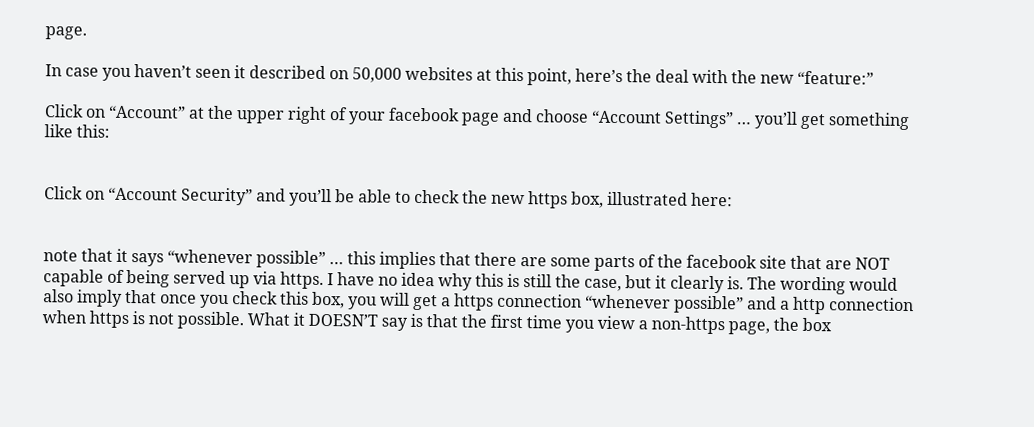page.

In case you haven’t seen it described on 50,000 websites at this point, here’s the deal with the new “feature:”

Click on “Account” at the upper right of your facebook page and choose “Account Settings” … you’ll get something like this:


Click on “Account Security” and you’ll be able to check the new https box, illustrated here:


note that it says “whenever possible” … this implies that there are some parts of the facebook site that are NOT capable of being served up via https. I have no idea why this is still the case, but it clearly is. The wording would also imply that once you check this box, you will get a https connection “whenever possible” and a http connection when https is not possible. What it DOESN’T say is that the first time you view a non-https page, the box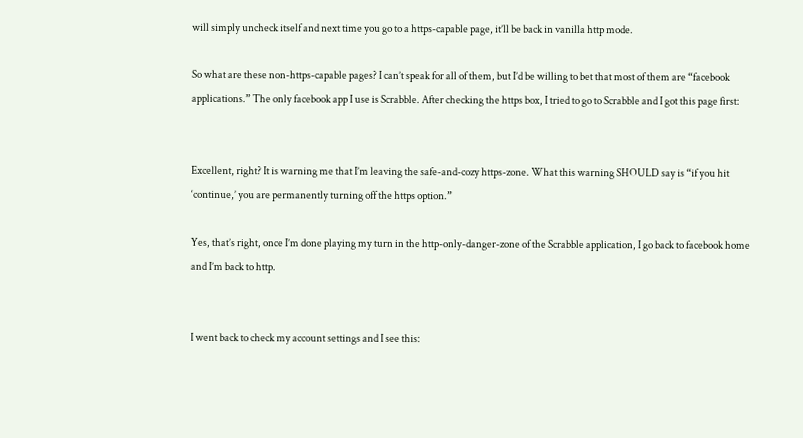will simply uncheck itself and next time you go to a https-capable page, it’ll be back in vanilla http mode.

So what are these non-https-capable pages? I can’t speak for all of them, but I’d be willing to bet that most of them are “facebook applications.” The only facebook app I use is Scrabble. After checking the https box, I tried to go to Scrabble and I got this page first:


Excellent, right? It is warning me that I’m leaving the safe-and-cozy https-zone. What this warning SHOULD say is “if you hit ‘continue,’ you are permanently turning off the https option.”

Yes, that’s right, once I’m done playing my turn in the http-only-danger-zone of the Scrabble application, I go back to facebook home and I’m back to http.


I went back to check my account settings and I see this: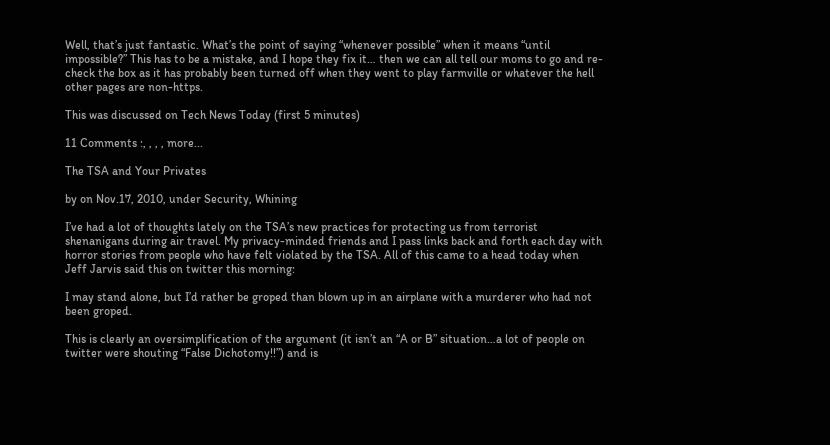Well, that’s just fantastic. What’s the point of saying “whenever possible” when it means “until impossible?” This has to be a mistake, and I hope they fix it… then we can all tell our moms to go and re-check the box as it has probably been turned off when they went to play farmville or whatever the hell other pages are non-https.

This was discussed on Tech News Today (first 5 minutes)

11 Comments :, , , , more...

The TSA and Your Privates

by on Nov.17, 2010, under Security, Whining

I’ve had a lot of thoughts lately on the TSA’s new practices for protecting us from terrorist shenanigans during air travel. My privacy-minded friends and I pass links back and forth each day with horror stories from people who have felt violated by the TSA. All of this came to a head today when Jeff Jarvis said this on twitter this morning:

I may stand alone, but I’d rather be groped than blown up in an airplane with a murderer who had not been groped.

This is clearly an oversimplification of the argument (it isn’t an “A or B” situation…a lot of people on twitter were shouting “False Dichotomy!!”) and is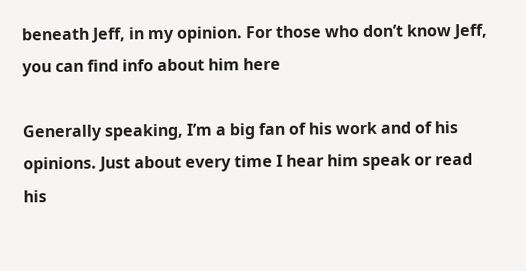beneath Jeff, in my opinion. For those who don’t know Jeff, you can find info about him here

Generally speaking, I’m a big fan of his work and of his opinions. Just about every time I hear him speak or read his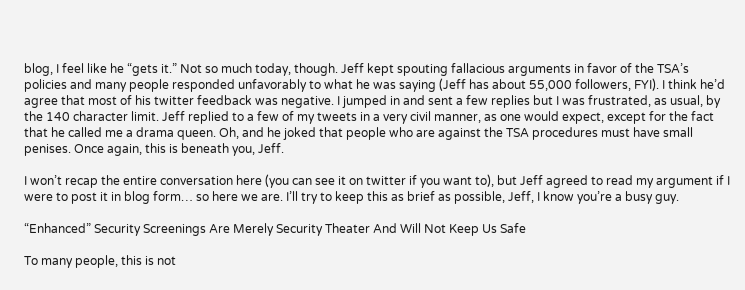blog, I feel like he “gets it.” Not so much today, though. Jeff kept spouting fallacious arguments in favor of the TSA’s policies and many people responded unfavorably to what he was saying (Jeff has about 55,000 followers, FYI). I think he’d agree that most of his twitter feedback was negative. I jumped in and sent a few replies but I was frustrated, as usual, by the 140 character limit. Jeff replied to a few of my tweets in a very civil manner, as one would expect, except for the fact that he called me a drama queen. Oh, and he joked that people who are against the TSA procedures must have small penises. Once again, this is beneath you, Jeff.

I won’t recap the entire conversation here (you can see it on twitter if you want to), but Jeff agreed to read my argument if I were to post it in blog form… so here we are. I’ll try to keep this as brief as possible, Jeff, I know you’re a busy guy.

“Enhanced” Security Screenings Are Merely Security Theater And Will Not Keep Us Safe

To many people, this is not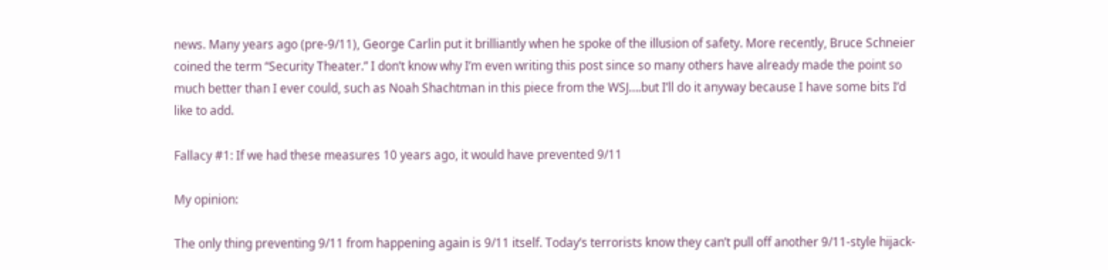news. Many years ago (pre-9/11), George Carlin put it brilliantly when he spoke of the illusion of safety. More recently, Bruce Schneier coined the term “Security Theater.” I don’t know why I’m even writing this post since so many others have already made the point so much better than I ever could, such as Noah Shachtman in this piece from the WSJ….but I’ll do it anyway because I have some bits I’d like to add.

Fallacy #1: If we had these measures 10 years ago, it would have prevented 9/11

My opinion:

The only thing preventing 9/11 from happening again is 9/11 itself. Today’s terrorists know they can’t pull off another 9/11-style hijack-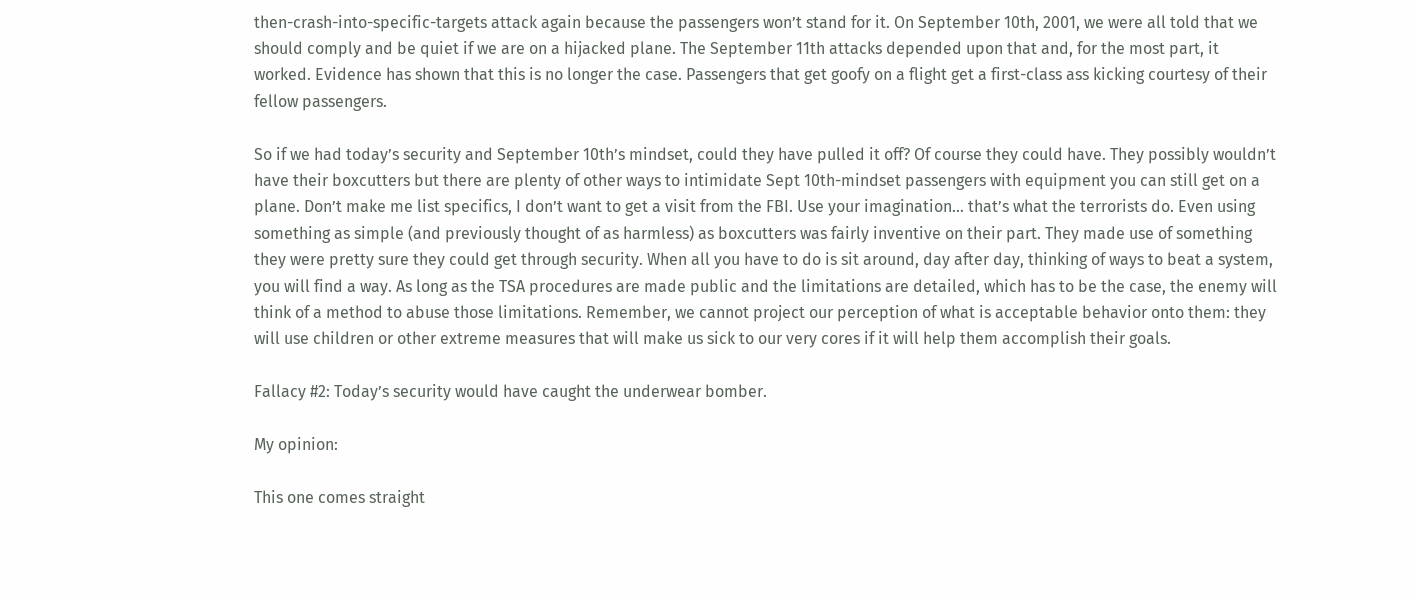then-crash-into-specific-targets attack again because the passengers won’t stand for it. On September 10th, 2001, we were all told that we should comply and be quiet if we are on a hijacked plane. The September 11th attacks depended upon that and, for the most part, it worked. Evidence has shown that this is no longer the case. Passengers that get goofy on a flight get a first-class ass kicking courtesy of their fellow passengers.

So if we had today’s security and September 10th’s mindset, could they have pulled it off? Of course they could have. They possibly wouldn’t have their boxcutters but there are plenty of other ways to intimidate Sept 10th-mindset passengers with equipment you can still get on a plane. Don’t make me list specifics, I don’t want to get a visit from the FBI. Use your imagination… that’s what the terrorists do. Even using something as simple (and previously thought of as harmless) as boxcutters was fairly inventive on their part. They made use of something they were pretty sure they could get through security. When all you have to do is sit around, day after day, thinking of ways to beat a system, you will find a way. As long as the TSA procedures are made public and the limitations are detailed, which has to be the case, the enemy will think of a method to abuse those limitations. Remember, we cannot project our perception of what is acceptable behavior onto them: they will use children or other extreme measures that will make us sick to our very cores if it will help them accomplish their goals.

Fallacy #2: Today’s security would have caught the underwear bomber.

My opinion:

This one comes straight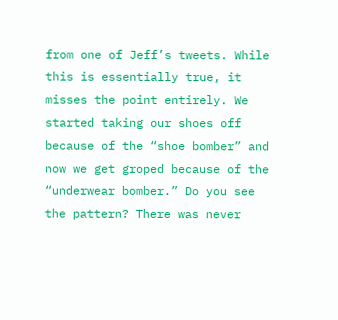from one of Jeff’s tweets. While this is essentially true, it misses the point entirely. We started taking our shoes off because of the “shoe bomber” and now we get groped because of the “underwear bomber.” Do you see the pattern? There was never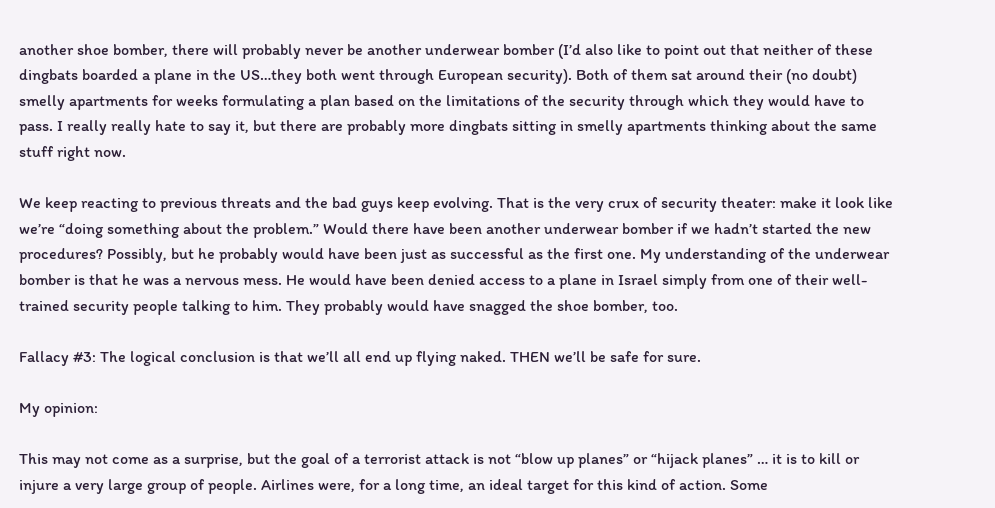another shoe bomber, there will probably never be another underwear bomber (I’d also like to point out that neither of these dingbats boarded a plane in the US…they both went through European security). Both of them sat around their (no doubt) smelly apartments for weeks formulating a plan based on the limitations of the security through which they would have to pass. I really really hate to say it, but there are probably more dingbats sitting in smelly apartments thinking about the same stuff right now.

We keep reacting to previous threats and the bad guys keep evolving. That is the very crux of security theater: make it look like we’re “doing something about the problem.” Would there have been another underwear bomber if we hadn’t started the new procedures? Possibly, but he probably would have been just as successful as the first one. My understanding of the underwear bomber is that he was a nervous mess. He would have been denied access to a plane in Israel simply from one of their well-trained security people talking to him. They probably would have snagged the shoe bomber, too.

Fallacy #3: The logical conclusion is that we’ll all end up flying naked. THEN we’ll be safe for sure.

My opinion:

This may not come as a surprise, but the goal of a terrorist attack is not “blow up planes” or “hijack planes” … it is to kill or injure a very large group of people. Airlines were, for a long time, an ideal target for this kind of action. Some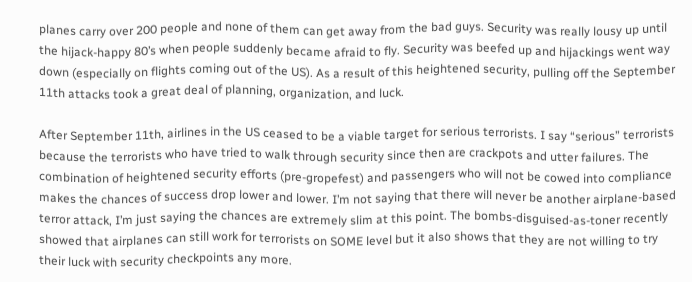planes carry over 200 people and none of them can get away from the bad guys. Security was really lousy up until the hijack-happy 80’s when people suddenly became afraid to fly. Security was beefed up and hijackings went way down (especially on flights coming out of the US). As a result of this heightened security, pulling off the September 11th attacks took a great deal of planning, organization, and luck.

After September 11th, airlines in the US ceased to be a viable target for serious terrorists. I say “serious” terrorists because the terrorists who have tried to walk through security since then are crackpots and utter failures. The combination of heightened security efforts (pre-gropefest) and passengers who will not be cowed into compliance makes the chances of success drop lower and lower. I’m not saying that there will never be another airplane-based terror attack, I’m just saying the chances are extremely slim at this point. The bombs-disguised-as-toner recently showed that airplanes can still work for terrorists on SOME level but it also shows that they are not willing to try their luck with security checkpoints any more.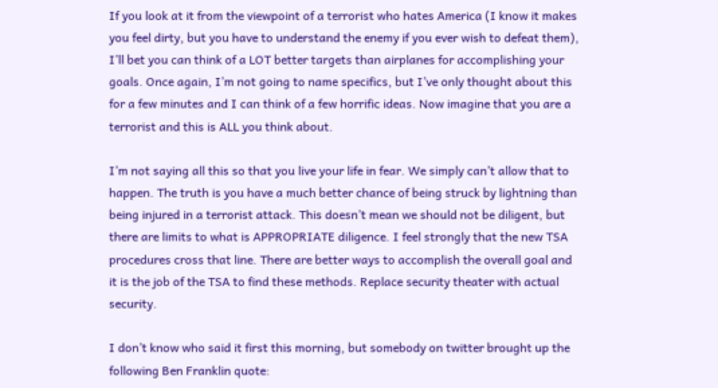If you look at it from the viewpoint of a terrorist who hates America (I know it makes you feel dirty, but you have to understand the enemy if you ever wish to defeat them), I’ll bet you can think of a LOT better targets than airplanes for accomplishing your goals. Once again, I’m not going to name specifics, but I’ve only thought about this for a few minutes and I can think of a few horrific ideas. Now imagine that you are a terrorist and this is ALL you think about.

I’m not saying all this so that you live your life in fear. We simply can’t allow that to happen. The truth is you have a much better chance of being struck by lightning than being injured in a terrorist attack. This doesn’t mean we should not be diligent, but there are limits to what is APPROPRIATE diligence. I feel strongly that the new TSA procedures cross that line. There are better ways to accomplish the overall goal and it is the job of the TSA to find these methods. Replace security theater with actual security.

I don’t know who said it first this morning, but somebody on twitter brought up the following Ben Franklin quote: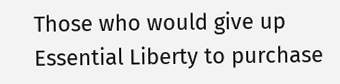Those who would give up Essential Liberty to purchase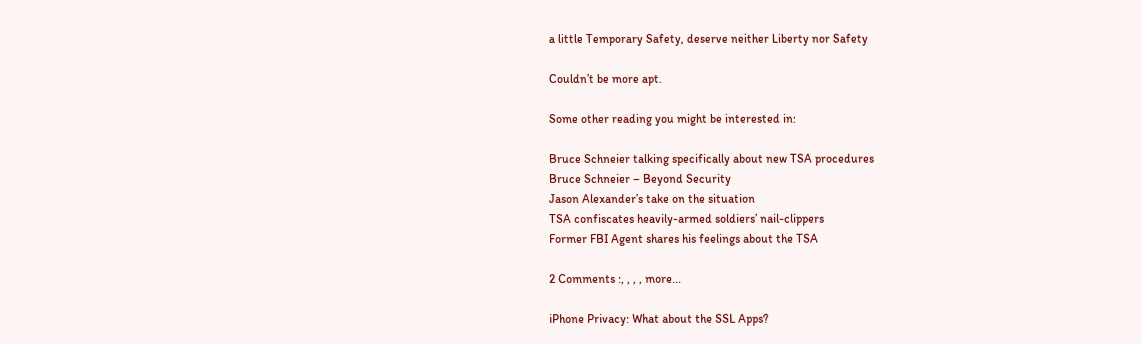a little Temporary Safety, deserve neither Liberty nor Safety

Couldn’t be more apt.

Some other reading you might be interested in:

Bruce Schneier talking specifically about new TSA procedures
Bruce Schneier – Beyond Security
Jason Alexander’s take on the situation
TSA confiscates heavily-armed soldiers’ nail-clippers
Former FBI Agent shares his feelings about the TSA

2 Comments :, , , , more...

iPhone Privacy: What about the SSL Apps?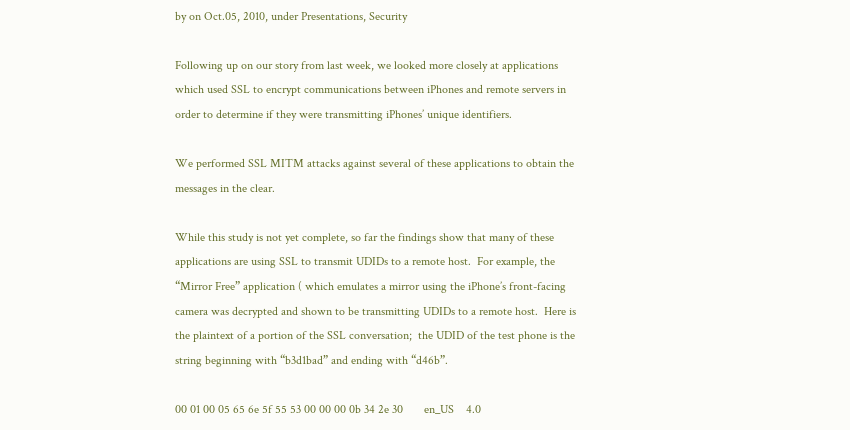by on Oct.05, 2010, under Presentations, Security

Following up on our story from last week, we looked more closely at applications which used SSL to encrypt communications between iPhones and remote servers in order to determine if they were transmitting iPhones’ unique identifiers.

We performed SSL MITM attacks against several of these applications to obtain the messages in the clear.

While this study is not yet complete, so far the findings show that many of these applications are using SSL to transmit UDIDs to a remote host.  For example, the “Mirror Free” application ( which emulates a mirror using the iPhone’s front-facing camera was decrypted and shown to be transmitting UDIDs to a remote host.  Here is the plaintext of a portion of the SSL conversation;  the UDID of the test phone is the string beginning with “b3d1bad” and ending with “d46b”.

00 01 00 05 65 6e 5f 55 53 00 00 00 0b 34 2e 30       en_US    4.0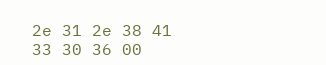2e 31 2e 38 41 33 30 36 00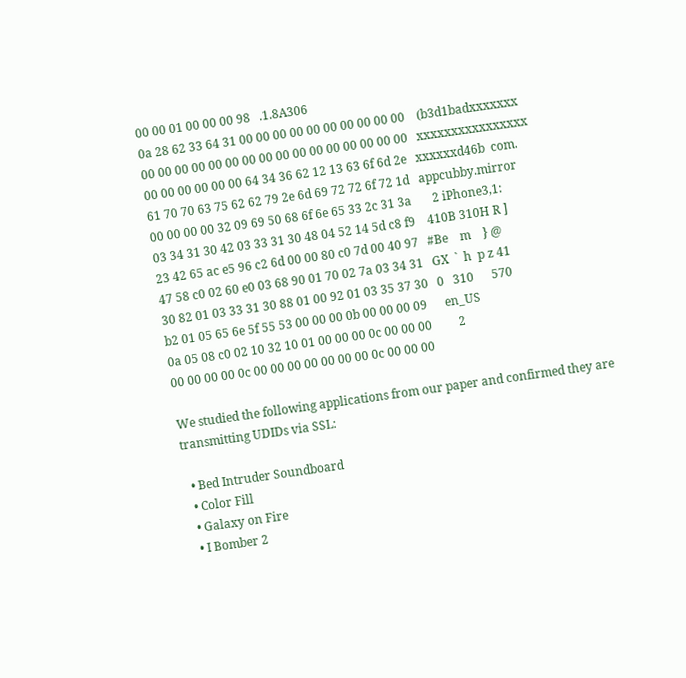00 00 01 00 00 00 98   .1.8A306
0a 28 62 33 64 31 00 00 00 00 00 00 00 00 00 00    (b3d1badxxxxxxx
00 00 00 00 00 00 00 00 00 00 00 00 00 00 00 00   xxxxxxxxxxxxxxxx
00 00 00 00 00 00 64 34 36 62 12 13 63 6f 6d 2e   xxxxxxd46b  com.
61 70 70 63 75 62 62 79 2e 6d 69 72 72 6f 72 1d   appcubby.mirror
00 00 00 00 32 09 69 50 68 6f 6e 65 33 2c 31 3a       2 iPhone3,1:
03 34 31 30 42 03 33 31 30 48 04 52 14 5d c8 f9    410B 310H R ]
23 42 65 ac e5 96 c2 6d 00 00 80 c0 7d 00 40 97   #Be    m    } @
47 58 c0 02 60 e0 03 68 90 01 70 02 7a 03 34 31   GX  `  h  p z 41
30 82 01 03 33 31 30 88 01 00 92 01 03 35 37 30   0   310      570
b2 01 05 65 6e 5f 55 53 00 00 00 0b 00 00 00 09      en_US
0a 05 08 c0 02 10 32 10 01 00 00 00 0c 00 00 00         2
00 00 00 00 0c 00 00 00 00 00 00 00 0c 00 00 00

We studied the following applications from our paper and confirmed they are transmitting UDIDs via SSL:

  • Bed Intruder Soundboard
  • Color Fill
  • Galaxy on Fire
  • I Bomber 2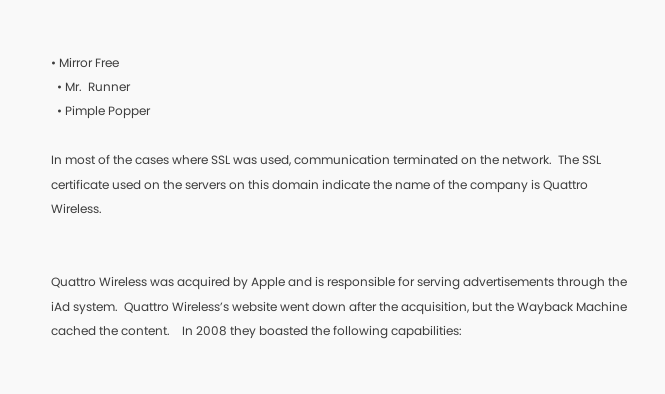• Mirror Free
  • Mr.  Runner
  • Pimple Popper

In most of the cases where SSL was used, communication terminated on the network.  The SSL certificate used on the servers on this domain indicate the name of the company is Quattro Wireless.


Quattro Wireless was acquired by Apple and is responsible for serving advertisements through the iAd system.  Quattro Wireless’s website went down after the acquisition, but the Wayback Machine cached the content.    In 2008 they boasted the following capabilities: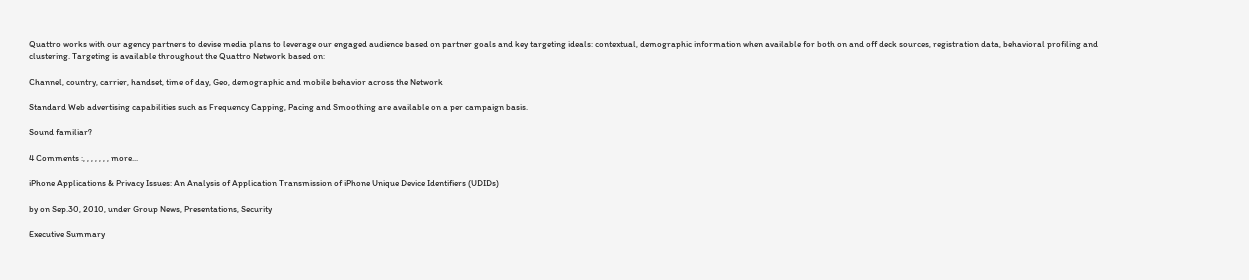Quattro works with our agency partners to devise media plans to leverage our engaged audience based on partner goals and key targeting ideals: contextual, demographic information when available for both on and off deck sources, registration data, behavioral profiling and clustering. Targeting is available throughout the Quattro Network based on:

Channel, country, carrier, handset, time of day, Geo, demographic and mobile behavior across the Network

Standard Web advertising capabilities such as Frequency Capping, Pacing and Smoothing are available on a per campaign basis.

Sound familiar?

4 Comments :, , , , , , , more...

iPhone Applications & Privacy Issues: An Analysis of Application Transmission of iPhone Unique Device Identifiers (UDIDs)

by on Sep.30, 2010, under Group News, Presentations, Security

Executive Summary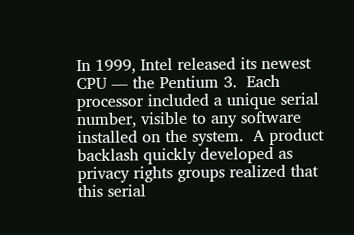In 1999, Intel released its newest CPU — the Pentium 3.  Each processor included a unique serial number, visible to any software installed on the system.  A product backlash quickly developed as privacy rights groups realized that this serial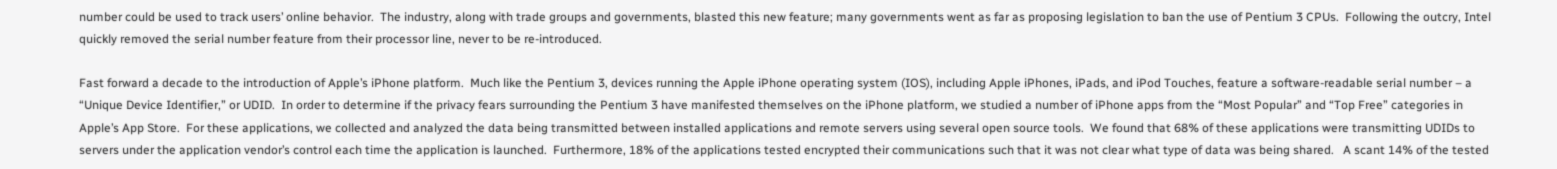number could be used to track users’ online behavior.  The industry, along with trade groups and governments, blasted this new feature; many governments went as far as proposing legislation to ban the use of Pentium 3 CPUs.  Following the outcry, Intel quickly removed the serial number feature from their processor line, never to be re-introduced.

Fast forward a decade to the introduction of Apple’s iPhone platform.  Much like the Pentium 3, devices running the Apple iPhone operating system (IOS), including Apple iPhones, iPads, and iPod Touches, feature a software-readable serial number – a “Unique Device Identifier,” or UDID.  In order to determine if the privacy fears surrounding the Pentium 3 have manifested themselves on the iPhone platform, we studied a number of iPhone apps from the “Most Popular” and “Top Free” categories in Apple’s App Store.  For these applications, we collected and analyzed the data being transmitted between installed applications and remote servers using several open source tools.  We found that 68% of these applications were transmitting UDIDs to servers under the application vendor’s control each time the application is launched.  Furthermore, 18% of the applications tested encrypted their communications such that it was not clear what type of data was being shared.   A scant 14% of the tested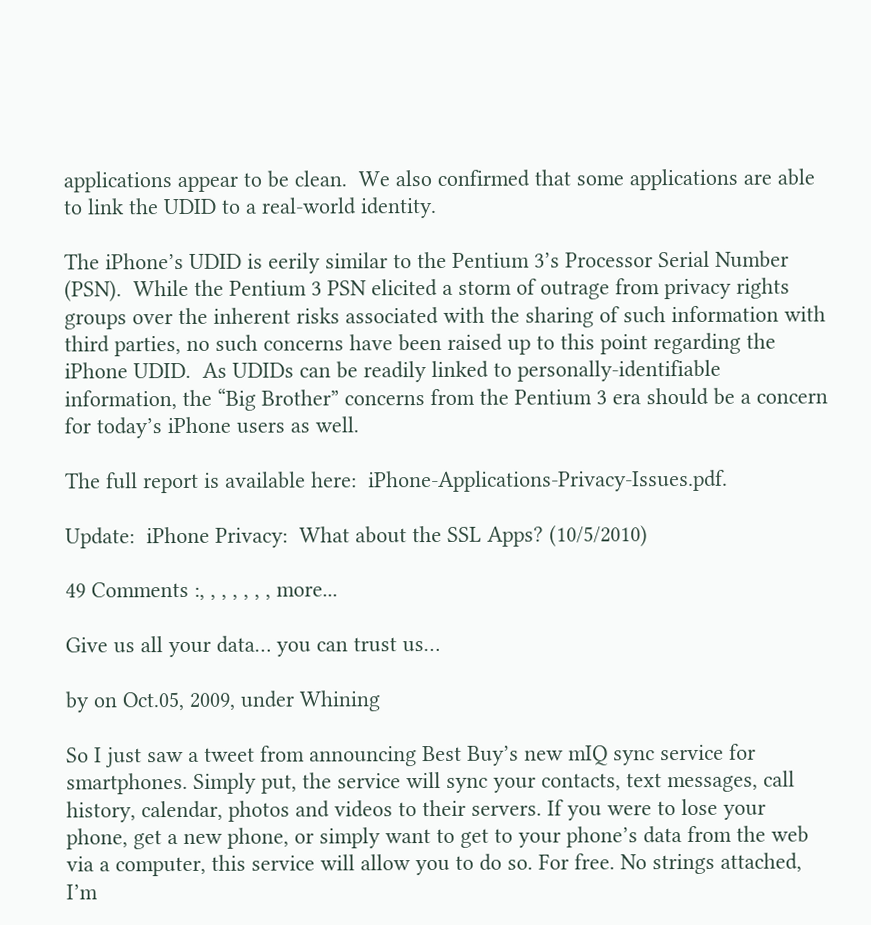applications appear to be clean.  We also confirmed that some applications are able to link the UDID to a real-world identity.

The iPhone’s UDID is eerily similar to the Pentium 3’s Processor Serial Number (PSN).  While the Pentium 3 PSN elicited a storm of outrage from privacy rights groups over the inherent risks associated with the sharing of such information with third parties, no such concerns have been raised up to this point regarding the iPhone UDID.  As UDIDs can be readily linked to personally-identifiable information, the “Big Brother” concerns from the Pentium 3 era should be a concern for today’s iPhone users as well.

The full report is available here:  iPhone-Applications-Privacy-Issues.pdf.

Update:  iPhone Privacy:  What about the SSL Apps? (10/5/2010)

49 Comments :, , , , , , , more...

Give us all your data… you can trust us…

by on Oct.05, 2009, under Whining

So I just saw a tweet from announcing Best Buy’s new mIQ sync service for smartphones. Simply put, the service will sync your contacts, text messages, call history, calendar, photos and videos to their servers. If you were to lose your phone, get a new phone, or simply want to get to your phone’s data from the web via a computer, this service will allow you to do so. For free. No strings attached, I’m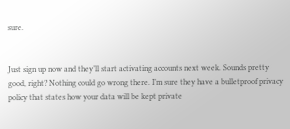sure.


Just sign up now and they’ll start activating accounts next week. Sounds pretty good, right? Nothing could go wrong there. I’m sure they have a bulletproof privacy policy that states how your data will be kept private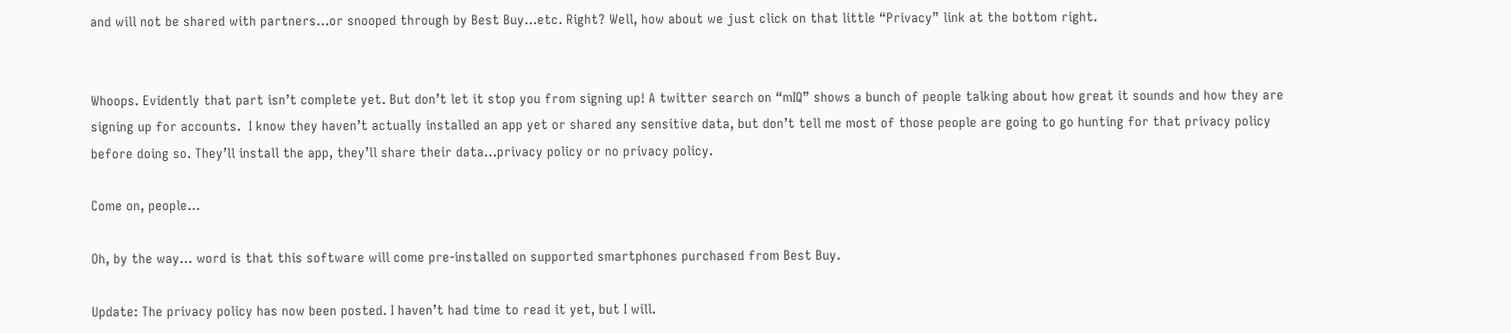and will not be shared with partners…or snooped through by Best Buy…etc. Right? Well, how about we just click on that little “Privacy” link at the bottom right.


Whoops. Evidently that part isn’t complete yet. But don’t let it stop you from signing up! A twitter search on “mIQ” shows a bunch of people talking about how great it sounds and how they are signing up for accounts.  I know they haven’t actually installed an app yet or shared any sensitive data, but don’t tell me most of those people are going to go hunting for that privacy policy before doing so. They’ll install the app, they’ll share their data…privacy policy or no privacy policy.

Come on, people…

Oh, by the way… word is that this software will come pre-installed on supported smartphones purchased from Best Buy.

Update: The privacy policy has now been posted. I haven’t had time to read it yet, but I will.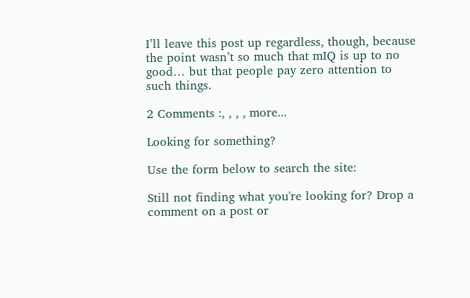I’ll leave this post up regardless, though, because the point wasn’t so much that mIQ is up to no good… but that people pay zero attention to such things.

2 Comments :, , , , more...

Looking for something?

Use the form below to search the site:

Still not finding what you're looking for? Drop a comment on a post or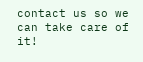contact us so we can take care of it!